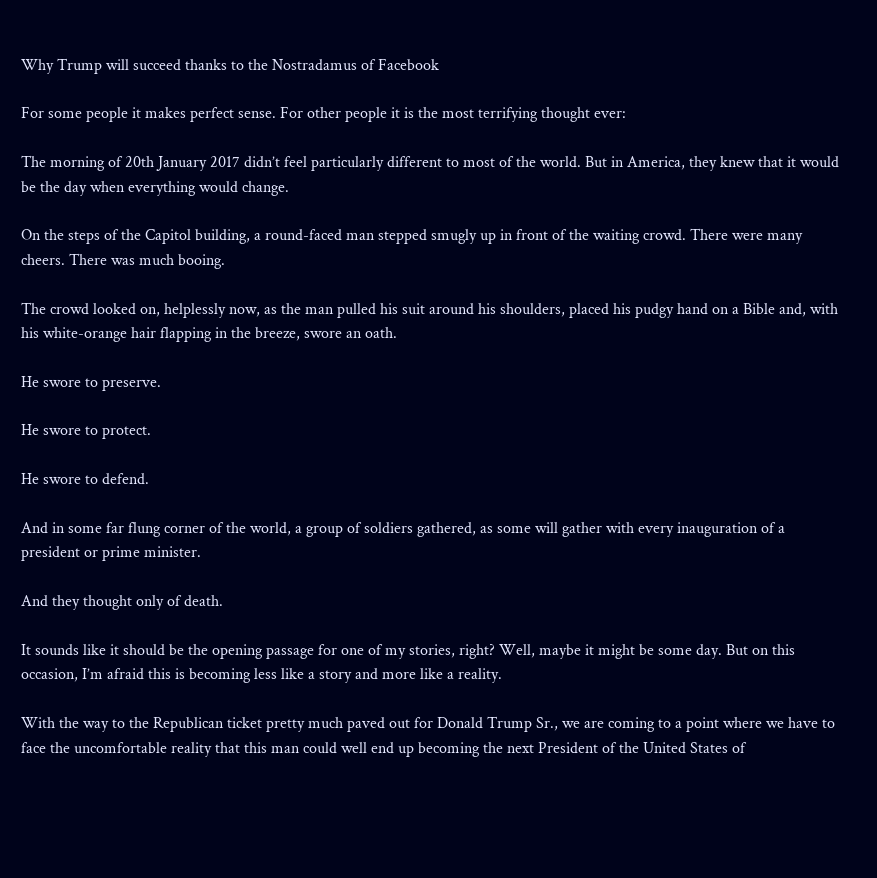Why Trump will succeed thanks to the Nostradamus of Facebook

For some people it makes perfect sense. For other people it is the most terrifying thought ever:

The morning of 20th January 2017 didn’t feel particularly different to most of the world. But in America, they knew that it would be the day when everything would change.

On the steps of the Capitol building, a round-faced man stepped smugly up in front of the waiting crowd. There were many cheers. There was much booing.

The crowd looked on, helplessly now, as the man pulled his suit around his shoulders, placed his pudgy hand on a Bible and, with his white-orange hair flapping in the breeze, swore an oath.

He swore to preserve.

He swore to protect.

He swore to defend.

And in some far flung corner of the world, a group of soldiers gathered, as some will gather with every inauguration of a president or prime minister.

And they thought only of death.

It sounds like it should be the opening passage for one of my stories, right? Well, maybe it might be some day. But on this occasion, I’m afraid this is becoming less like a story and more like a reality.

With the way to the Republican ticket pretty much paved out for Donald Trump Sr., we are coming to a point where we have to face the uncomfortable reality that this man could well end up becoming the next President of the United States of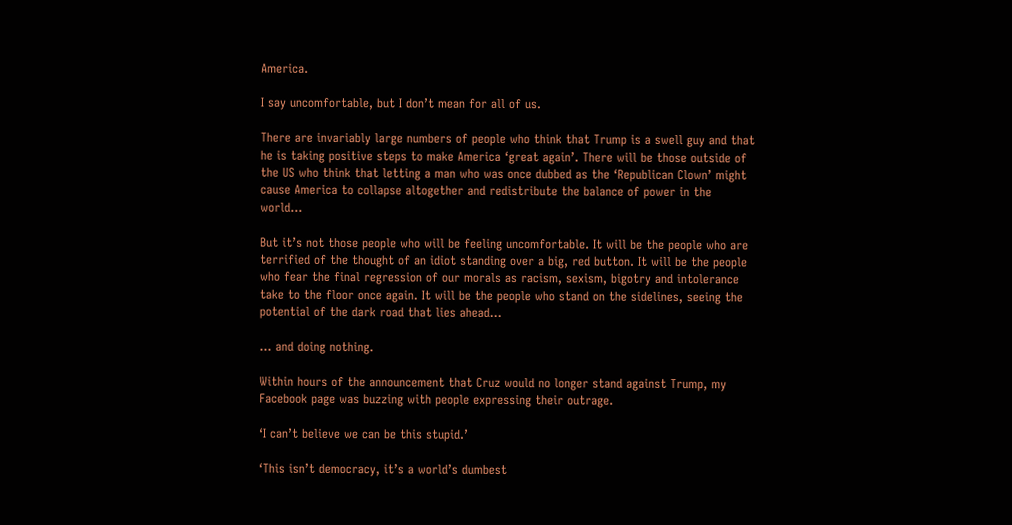America.

I say uncomfortable, but I don’t mean for all of us.

There are invariably large numbers of people who think that Trump is a swell guy and that he is taking positive steps to make America ‘great again’. There will be those outside of the US who think that letting a man who was once dubbed as the ‘Republican Clown’ might cause America to collapse altogether and redistribute the balance of power in the world…

But it’s not those people who will be feeling uncomfortable. It will be the people who are terrified of the thought of an idiot standing over a big, red button. It will be the people who fear the final regression of our morals as racism, sexism, bigotry and intolerance take to the floor once again. It will be the people who stand on the sidelines, seeing the potential of the dark road that lies ahead…

… and doing nothing.

Within hours of the announcement that Cruz would no longer stand against Trump, my Facebook page was buzzing with people expressing their outrage.

‘I can’t believe we can be this stupid.’

‘This isn’t democracy, it’s a world’s dumbest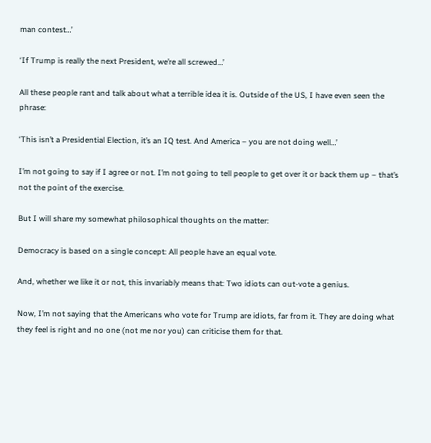man contest…’

‘If Trump is really the next President, we’re all screwed…’

All these people rant and talk about what a terrible idea it is. Outside of the US, I have even seen the phrase:

‘This isn’t a Presidential Election, it’s an IQ test. And America – you are not doing well…’

I’m not going to say if I agree or not. I’m not going to tell people to get over it or back them up – that’s not the point of the exercise.

But I will share my somewhat philosophical thoughts on the matter:

Democracy is based on a single concept: All people have an equal vote.

And, whether we like it or not, this invariably means that: Two idiots can out-vote a genius.

Now, I’m not saying that the Americans who vote for Trump are idiots, far from it. They are doing what they feel is right and no one (not me nor you) can criticise them for that.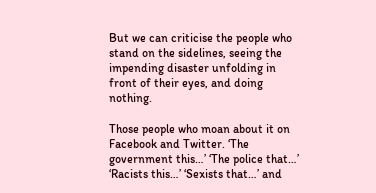But we can criticise the people who stand on the sidelines, seeing the impending disaster unfolding in front of their eyes, and doing nothing.

Those people who moan about it on Facebook and Twitter. ‘The government this…’ ‘The police that…’ ‘Racists this…’ ‘Sexists that…’ and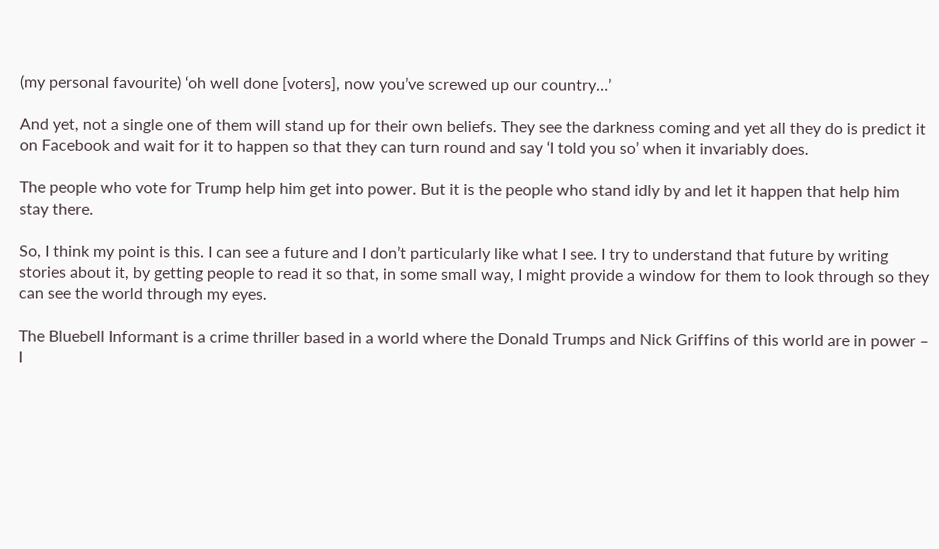(my personal favourite) ‘oh well done [voters], now you’ve screwed up our country…’

And yet, not a single one of them will stand up for their own beliefs. They see the darkness coming and yet all they do is predict it on Facebook and wait for it to happen so that they can turn round and say ‘I told you so’ when it invariably does.

The people who vote for Trump help him get into power. But it is the people who stand idly by and let it happen that help him stay there.

So, I think my point is this. I can see a future and I don’t particularly like what I see. I try to understand that future by writing stories about it, by getting people to read it so that, in some small way, I might provide a window for them to look through so they can see the world through my eyes.

The Bluebell Informant is a crime thriller based in a world where the Donald Trumps and Nick Griffins of this world are in power – I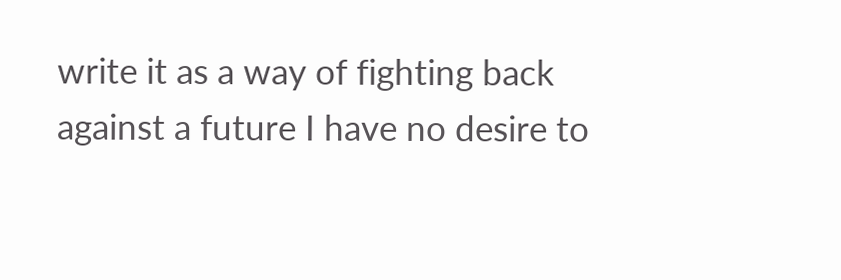write it as a way of fighting back against a future I have no desire to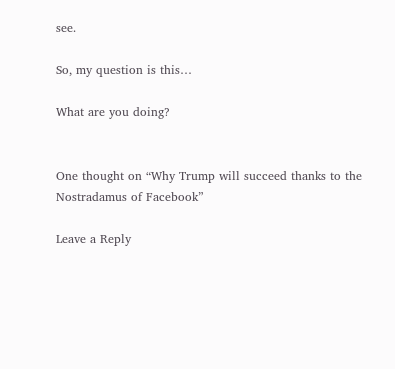see.

So, my question is this…

What are you doing?


One thought on “Why Trump will succeed thanks to the Nostradamus of Facebook”

Leave a Reply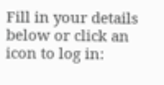Fill in your details below or click an icon to log in: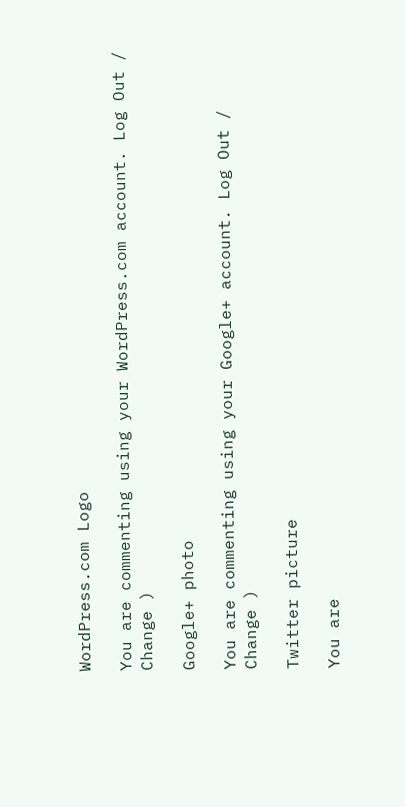WordPress.com Logo

You are commenting using your WordPress.com account. Log Out /  Change )

Google+ photo

You are commenting using your Google+ account. Log Out /  Change )

Twitter picture

You are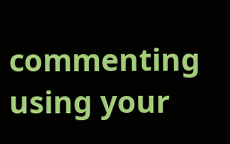commenting using your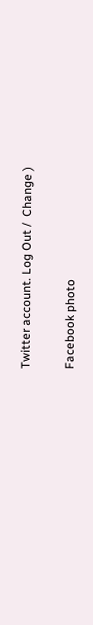Twitter account. Log Out /  Change )

Facebook photo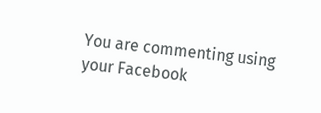You are commenting using your Facebook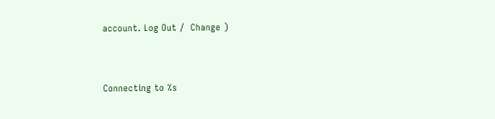account. Log Out /  Change )


Connecting to %s